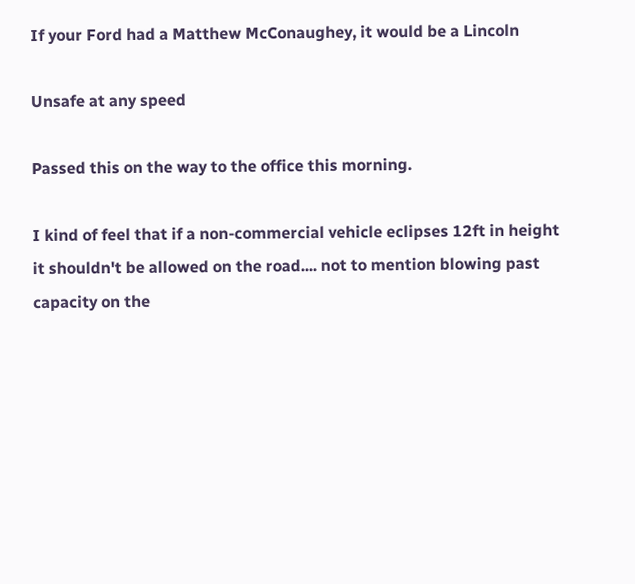If your Ford had a Matthew McConaughey, it would be a Lincoln

Unsafe at any speed

Passed this on the way to the office this morning.

I kind of feel that if a non-commercial vehicle eclipses 12ft in height it shouldn't be allowed on the road.... not to mention blowing past capacity on the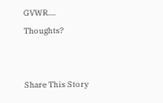GVWR.... Thoughts?


Share This Story